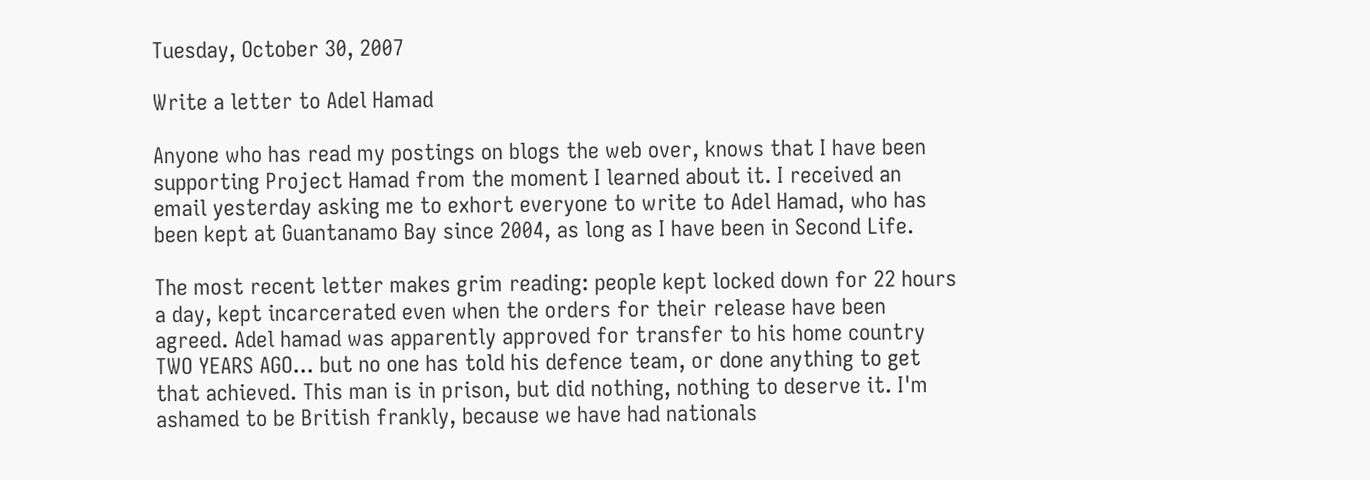Tuesday, October 30, 2007

Write a letter to Adel Hamad

Anyone who has read my postings on blogs the web over, knows that I have been supporting Project Hamad from the moment I learned about it. I received an email yesterday asking me to exhort everyone to write to Adel Hamad, who has been kept at Guantanamo Bay since 2004, as long as I have been in Second Life.

The most recent letter makes grim reading: people kept locked down for 22 hours a day, kept incarcerated even when the orders for their release have been agreed. Adel hamad was apparently approved for transfer to his home country TWO YEARS AGO... but no one has told his defence team, or done anything to get that achieved. This man is in prison, but did nothing, nothing to deserve it. I'm ashamed to be British frankly, because we have had nationals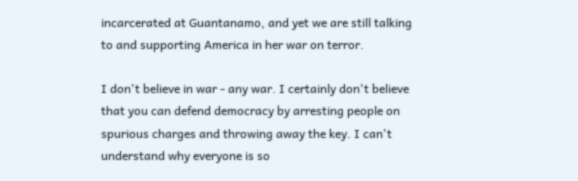incarcerated at Guantanamo, and yet we are still talking to and supporting America in her war on terror.

I don't believe in war - any war. I certainly don't believe that you can defend democracy by arresting people on spurious charges and throwing away the key. I can't understand why everyone is so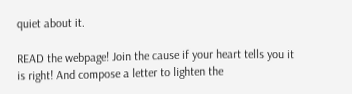quiet about it.

READ the webpage! Join the cause if your heart tells you it is right! And compose a letter to lighten the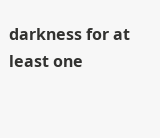darkness for at least one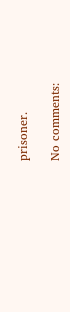prisoner.

No comments: